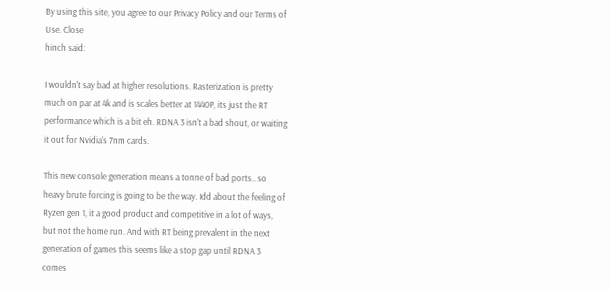By using this site, you agree to our Privacy Policy and our Terms of Use. Close
hinch said:

I wouldn't say bad at higher resolutions. Rasterization is pretty much on par at 4k and is scales better at 1440P, its just the RT performance which is a bit eh. RDNA 3 isn't a bad shout, or waiting it out for Nvidia's 7nm cards.

This new console generation means a tonne of bad ports.. so heavy brute forcing is going to be the way. Idd about the feeling of Ryzen gen 1, it a good product and competitive in a lot of ways, but not the home run. And with RT being prevalent in the next generation of games this seems like a stop gap until RDNA 3 comes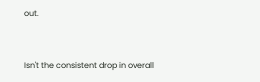out.


Isn't the consistent drop in overall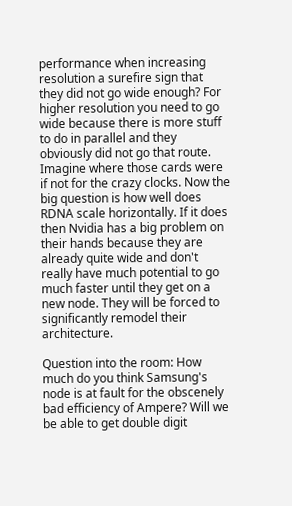performance when increasing resolution a surefire sign that they did not go wide enough? For higher resolution you need to go wide because there is more stuff to do in parallel and they obviously did not go that route. Imagine where those cards were if not for the crazy clocks. Now the big question is how well does RDNA scale horizontally. If it does then Nvidia has a big problem on their hands because they are already quite wide and don't really have much potential to go much faster until they get on a new node. They will be forced to significantly remodel their architecture.

Question into the room: How much do you think Samsung's node is at fault for the obscenely bad efficiency of Ampere? Will we be able to get double digit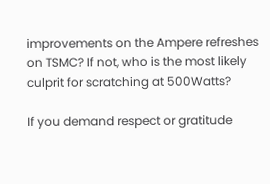improvements on the Ampere refreshes on TSMC? If not, who is the most likely culprit for scratching at 500Watts?

If you demand respect or gratitude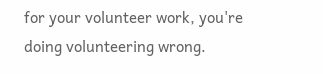for your volunteer work, you're doing volunteering wrong.